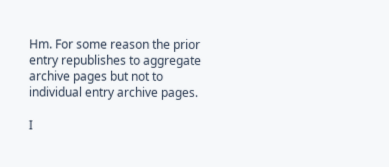Hm. For some reason the prior entry republishes to aggregate archive pages but not to individual entry archive pages.

I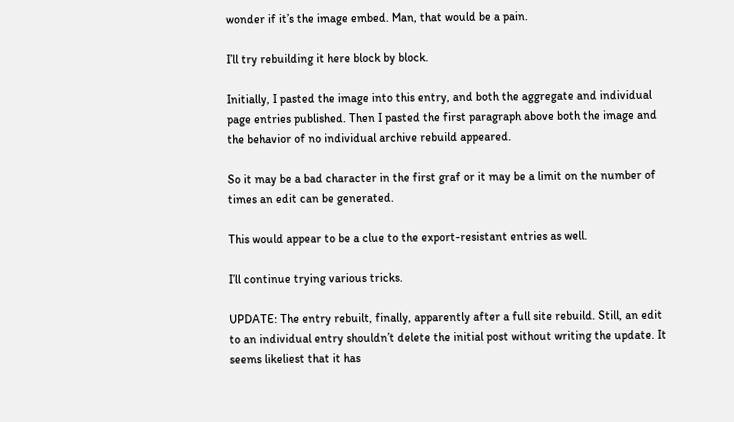wonder if it’s the image embed. Man, that would be a pain.

I’ll try rebuilding it here block by block.

Initially, I pasted the image into this entry, and both the aggregate and individual page entries published. Then I pasted the first paragraph above both the image and the behavior of no individual archive rebuild appeared.

So it may be a bad character in the first graf or it may be a limit on the number of times an edit can be generated.

This would appear to be a clue to the export-resistant entries as well.

I’ll continue trying various tricks.

UPDATE: The entry rebuilt, finally, apparently after a full site rebuild. Still, an edit to an individual entry shouldn’t delete the initial post without writing the update. It seems likeliest that it has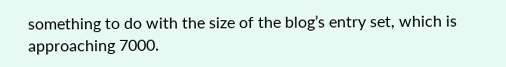something to do with the size of the blog’s entry set, which is approaching 7000.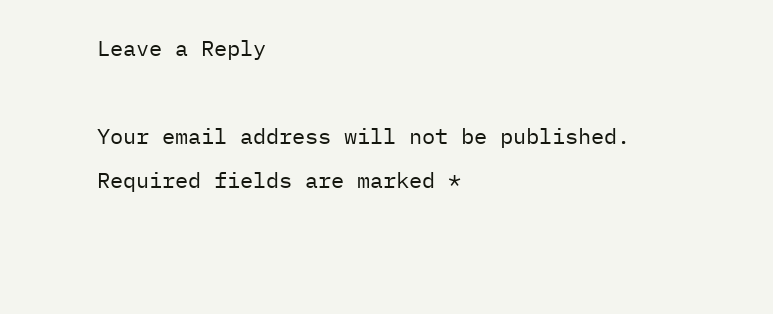Leave a Reply

Your email address will not be published. Required fields are marked *